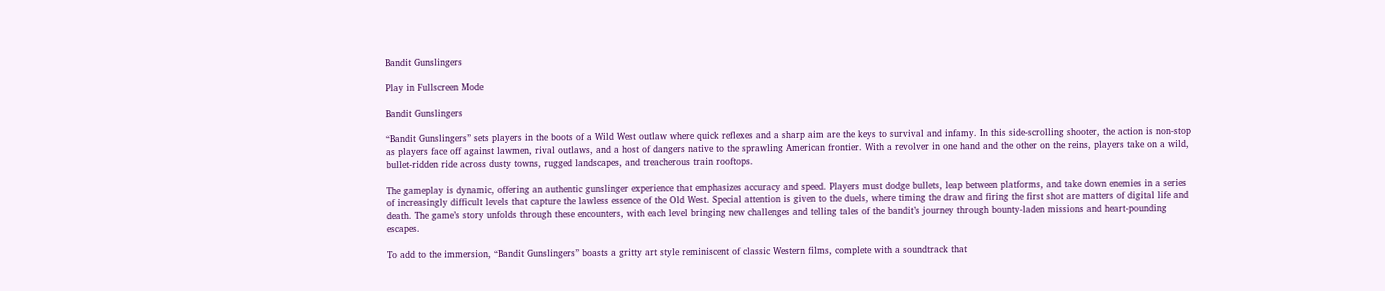Bandit Gunslingers

Play in Fullscreen Mode

Bandit Gunslingers

“Bandit Gunslingers” sets players in the boots of a Wild West outlaw where quick reflexes and a sharp aim are the keys to survival and infamy. In this side-scrolling shooter, the action is non-stop as players face off against lawmen, rival outlaws, and a host of dangers native to the sprawling American frontier. With a revolver in one hand and the other on the reins, players take on a wild, bullet-ridden ride across dusty towns, rugged landscapes, and treacherous train rooftops.

The gameplay is dynamic, offering an authentic gunslinger experience that emphasizes accuracy and speed. Players must dodge bullets, leap between platforms, and take down enemies in a series of increasingly difficult levels that capture the lawless essence of the Old West. Special attention is given to the duels, where timing the draw and firing the first shot are matters of digital life and death. The game’s story unfolds through these encounters, with each level bringing new challenges and telling tales of the bandit’s journey through bounty-laden missions and heart-pounding escapes.

To add to the immersion, “Bandit Gunslingers” boasts a gritty art style reminiscent of classic Western films, complete with a soundtrack that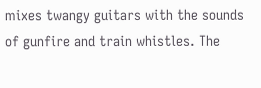mixes twangy guitars with the sounds of gunfire and train whistles. The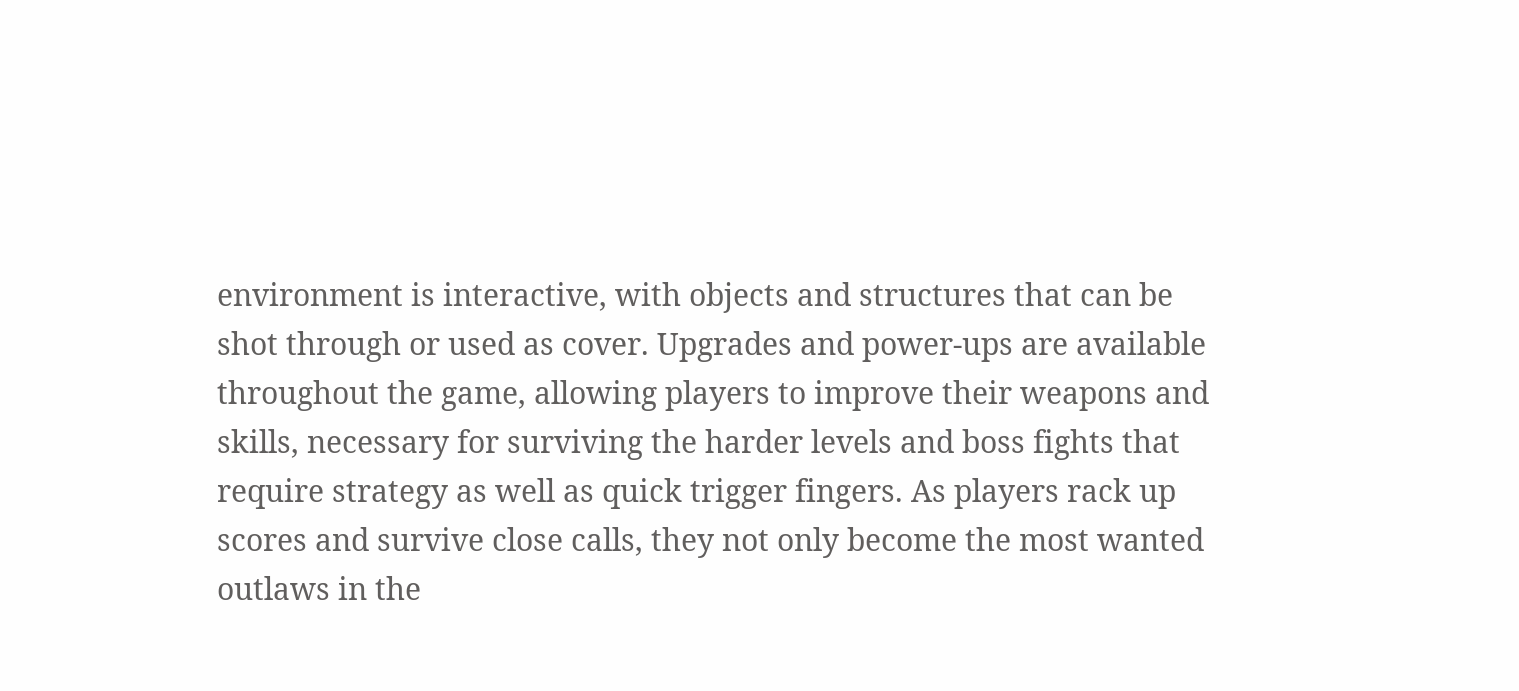environment is interactive, with objects and structures that can be shot through or used as cover. Upgrades and power-ups are available throughout the game, allowing players to improve their weapons and skills, necessary for surviving the harder levels and boss fights that require strategy as well as quick trigger fingers. As players rack up scores and survive close calls, they not only become the most wanted outlaws in the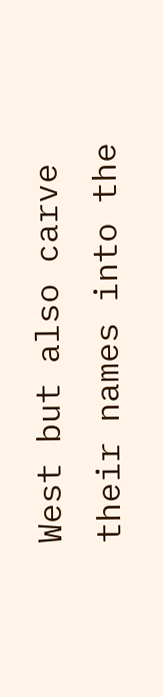West but also carve their names into the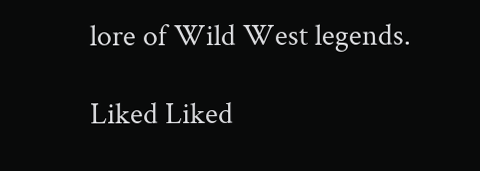lore of Wild West legends.

Liked Liked